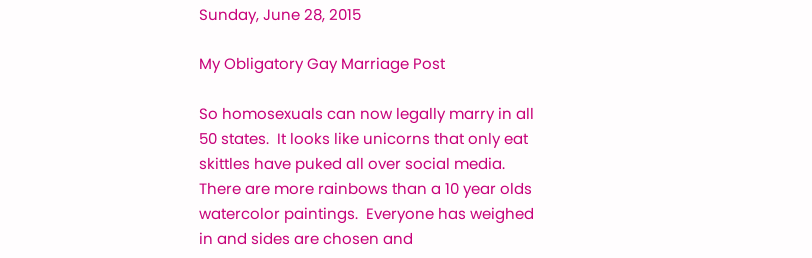Sunday, June 28, 2015

My Obligatory Gay Marriage Post

So homosexuals can now legally marry in all 50 states.  It looks like unicorns that only eat skittles have puked all over social media.  There are more rainbows than a 10 year olds watercolor paintings.  Everyone has weighed in and sides are chosen and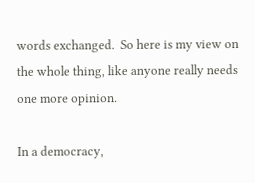words exchanged.  So here is my view on the whole thing, like anyone really needs one more opinion.

In a democracy,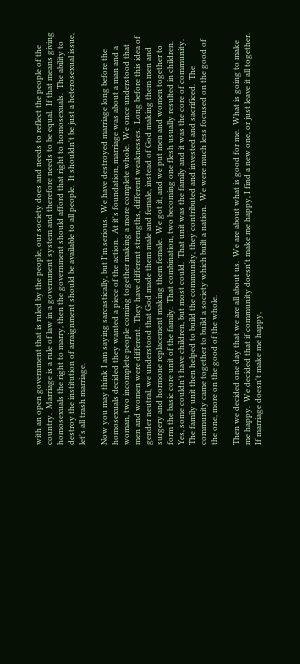with an open government that is ruled by the people, our society does and needs to reflect the people of the country.  Marriage is a rule of law in a government system and therefore needs to be equal.  If that means giving homosexuals the right to marry, then the government should afford that right to homosexuals.  The ability to destroy the institution of arraignment should be available to all people.  It shouldn't be just a heterosexual issue, let's all trash marriage.

Now you may think I am saying sarcastically, but I'm serious.  We have destroyed marriage long before the homosexuals decided they wanted a piece of the action.  At it's foundation, marriage was about a man and a woman, two incomplete people coming together making a more complete whole.  We once understood that men and women were different.  They have different strengths, different weaknesses.  Long before this idea of gender neutral, we understood that God made them male and female, instead of God making them men and surgery and hormone replacement making them female.  We got it, and we put men and women together to form the basic core unit of the family.  That combination, two becoming one flesh usually resulted in children.  Yes, some couldn't have children, but most could.  That unit was the family and it was the core of community.  The family unit then helped to build the community, they contributed and invested and sacrificed.  The community came together to build a society which built a nation.  We were much less focused on the good of the one, more on the good of the whole.

Then we decided one day that we are all about us.  We are about what is good for me.  What is going to make me happy.  We decided that if community doesn't make me happy, I find a new one, or just leave it all together.  If marriage doesn't make me happy,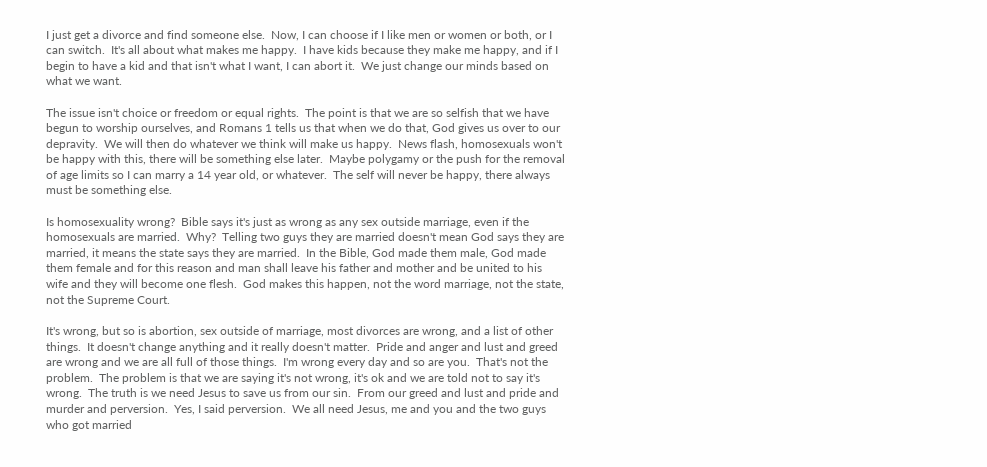I just get a divorce and find someone else.  Now, I can choose if I like men or women or both, or I can switch.  It's all about what makes me happy.  I have kids because they make me happy, and if I begin to have a kid and that isn't what I want, I can abort it.  We just change our minds based on what we want.

The issue isn't choice or freedom or equal rights.  The point is that we are so selfish that we have begun to worship ourselves, and Romans 1 tells us that when we do that, God gives us over to our depravity.  We will then do whatever we think will make us happy.  News flash, homosexuals won't be happy with this, there will be something else later.  Maybe polygamy or the push for the removal of age limits so I can marry a 14 year old, or whatever.  The self will never be happy, there always must be something else.

Is homosexuality wrong?  Bible says it's just as wrong as any sex outside marriage, even if the homosexuals are married.  Why?  Telling two guys they are married doesn't mean God says they are married, it means the state says they are married.  In the Bible, God made them male, God made them female and for this reason and man shall leave his father and mother and be united to his wife and they will become one flesh.  God makes this happen, not the word marriage, not the state, not the Supreme Court.

It's wrong, but so is abortion, sex outside of marriage, most divorces are wrong, and a list of other things.  It doesn't change anything and it really doesn't matter.  Pride and anger and lust and greed are wrong and we are all full of those things.  I'm wrong every day and so are you.  That's not the problem.  The problem is that we are saying it's not wrong, it's ok and we are told not to say it's wrong.  The truth is we need Jesus to save us from our sin.  From our greed and lust and pride and murder and perversion.  Yes, I said perversion.  We all need Jesus, me and you and the two guys who got married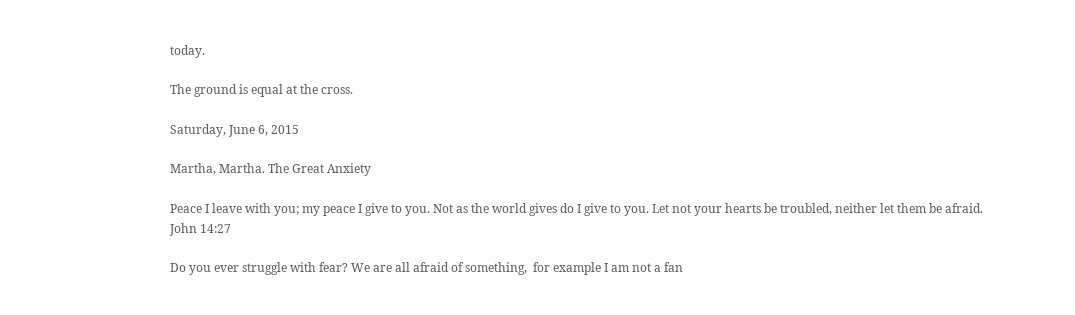today.

The ground is equal at the cross.

Saturday, June 6, 2015

Martha, Martha. The Great Anxiety

Peace I leave with you; my peace I give to you. Not as the world gives do I give to you. Let not your hearts be troubled, neither let them be afraid.
John 14:27

Do you ever struggle with fear? We are all afraid of something,  for example I am not a fan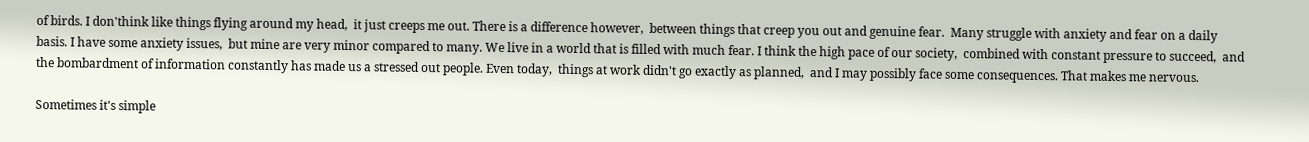of birds. I don'think like things flying around my head,  it just creeps me out. There is a difference however,  between things that creep you out and genuine fear.  Many struggle with anxiety and fear on a daily basis. I have some anxiety issues,  but mine are very minor compared to many. We live in a world that is filled with much fear. I think the high pace of our society,  combined with constant pressure to succeed,  and the bombardment of information constantly has made us a stressed out people. Even today,  things at work didn't go exactly as planned,  and I may possibly face some consequences. That makes me nervous.

Sometimes it's simple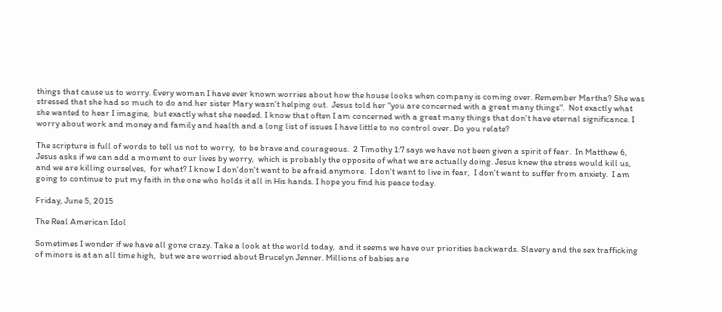things that cause us to worry. Every woman I have ever known worries about how the house looks when company is coming over. Remember Martha? She was stressed that she had so much to do and her sister Mary wasn't helping out.  Jesus told her "you are concerned with a great many things".  Not exactly what she wanted to hear I imagine,  but exactly what she needed. I know that often I am concerned with a great many things that don't have eternal significance. I worry about work and money and family and health and a long list of issues I have little to no control over. Do you relate?

The scripture is full of words to tell us not to worry,  to be brave and courageous.  2 Timothy 1:7 says we have not been given a spirit of fear.  In Matthew 6, Jesus asks if we can add a moment to our lives by worry,  which is probably the opposite of what we are actually doing. Jesus knew the stress would kill us,  and we are killing ourselves,  for what? I know I don'don't want to be afraid anymore.  I don't want to live in fear,  I don't want to suffer from anxiety.  I am going to continue to put my faith in the one who holds it all in His hands. I hope you find his peace today.

Friday, June 5, 2015

The Real American Idol

Sometimes I wonder if we have all gone crazy. Take a look at the world today,  and it seems we have our priorities backwards. Slavery and the sex trafficking of minors is at an all time high,  but we are worried about Brucelyn Jenner. Millions of babies are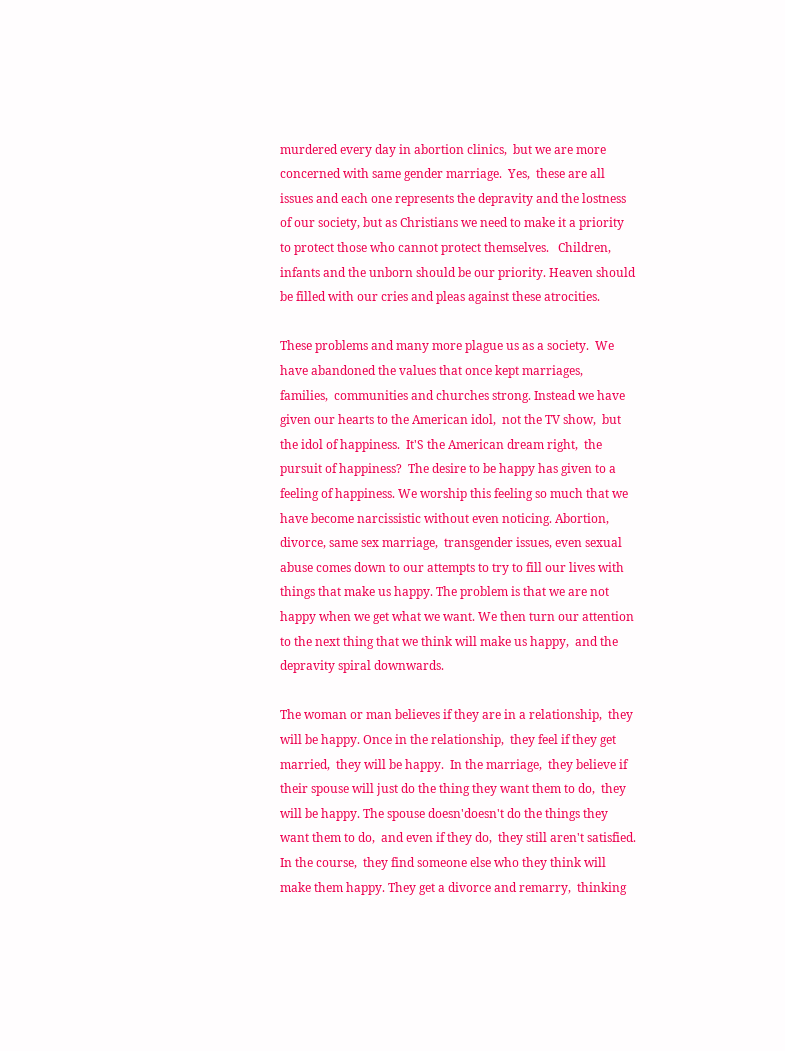murdered every day in abortion clinics,  but we are more concerned with same gender marriage.  Yes,  these are all issues and each one represents the depravity and the lostness of our society, but as Christians we need to make it a priority to protect those who cannot protect themselves.   Children,  infants and the unborn should be our priority. Heaven should be filled with our cries and pleas against these atrocities.

These problems and many more plague us as a society.  We have abandoned the values that once kept marriages,  families,  communities and churches strong. Instead we have given our hearts to the American idol,  not the TV show,  but the idol of happiness.  It'S the American dream right,  the pursuit of happiness?  The desire to be happy has given to a feeling of happiness. We worship this feeling so much that we have become narcissistic without even noticing. Abortion,  divorce, same sex marriage,  transgender issues, even sexual abuse comes down to our attempts to try to fill our lives with things that make us happy. The problem is that we are not happy when we get what we want. We then turn our attention to the next thing that we think will make us happy,  and the depravity spiral downwards.

The woman or man believes if they are in a relationship,  they will be happy. Once in the relationship,  they feel if they get married,  they will be happy.  In the marriage,  they believe if their spouse will just do the thing they want them to do,  they will be happy. The spouse doesn'doesn't do the things they want them to do,  and even if they do,  they still aren't satisfied. In the course,  they find someone else who they think will make them happy. They get a divorce and remarry,  thinking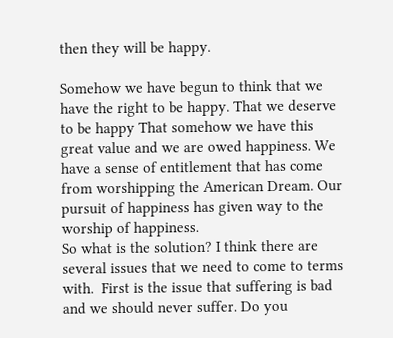then they will be happy.

Somehow we have begun to think that we have the right to be happy. That we deserve to be happy That somehow we have this great value and we are owed happiness. We have a sense of entitlement that has come from worshipping the American Dream. Our pursuit of happiness has given way to the worship of happiness.
So what is the solution? I think there are several issues that we need to come to terms with.  First is the issue that suffering is bad and we should never suffer. Do you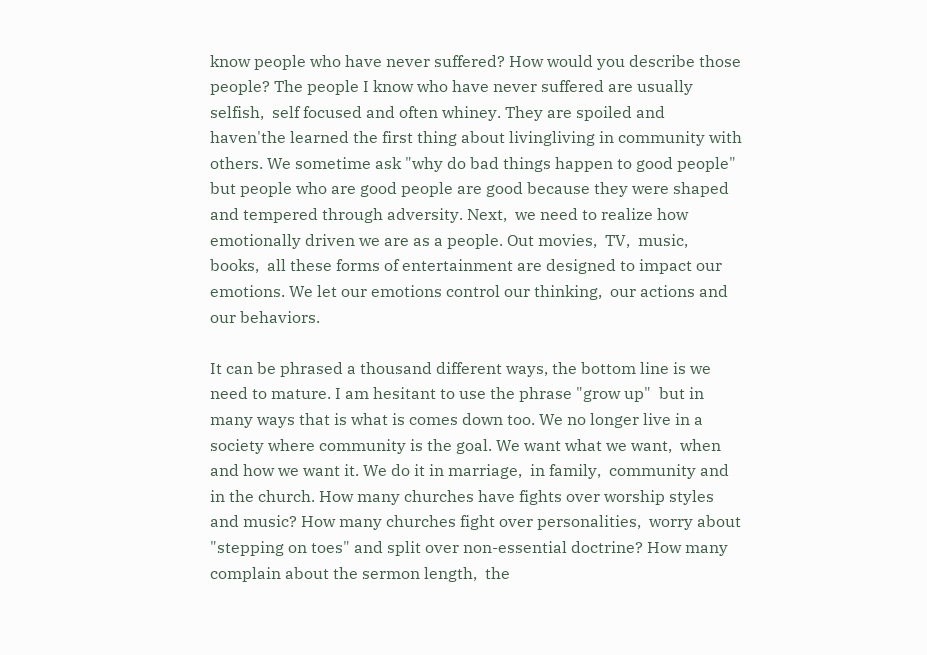know people who have never suffered? How would you describe those people? The people I know who have never suffered are usually selfish,  self focused and often whiney. They are spoiled and haven'the learned the first thing about livingliving in community with others. We sometime ask "why do bad things happen to good people"  but people who are good people are good because they were shaped and tempered through adversity. Next,  we need to realize how emotionally driven we are as a people. Out movies,  TV,  music,  books,  all these forms of entertainment are designed to impact our emotions. We let our emotions control our thinking,  our actions and our behaviors.

It can be phrased a thousand different ways, the bottom line is we need to mature. I am hesitant to use the phrase "grow up"  but in many ways that is what is comes down too. We no longer live in a society where community is the goal. We want what we want,  when and how we want it. We do it in marriage,  in family,  community and in the church. How many churches have fights over worship styles and music? How many churches fight over personalities,  worry about "stepping on toes" and split over non-essential doctrine? How many complain about the sermon length,  the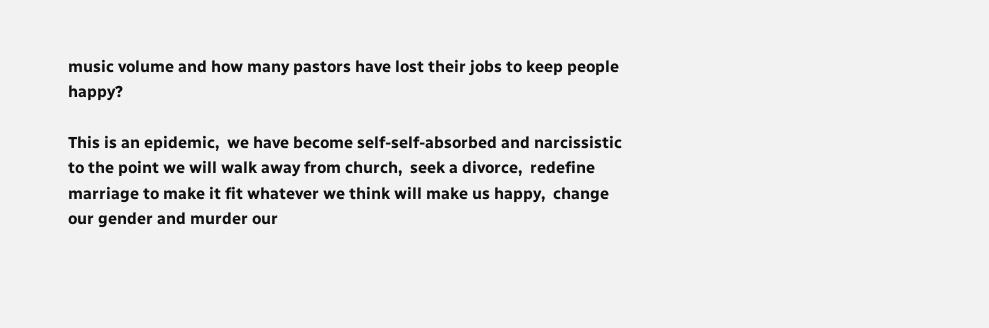music volume and how many pastors have lost their jobs to keep people happy?

This is an epidemic,  we have become self-self-absorbed and narcissistic to the point we will walk away from church,  seek a divorce,  redefine marriage to make it fit whatever we think will make us happy,  change our gender and murder our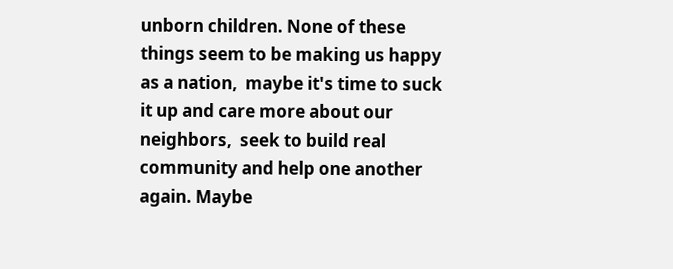unborn children. None of these things seem to be making us happy as a nation,  maybe it's time to suck it up and care more about our neighbors,  seek to build real community and help one another again. Maybe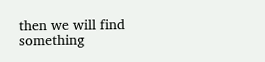then we will find something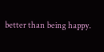better than being happy.